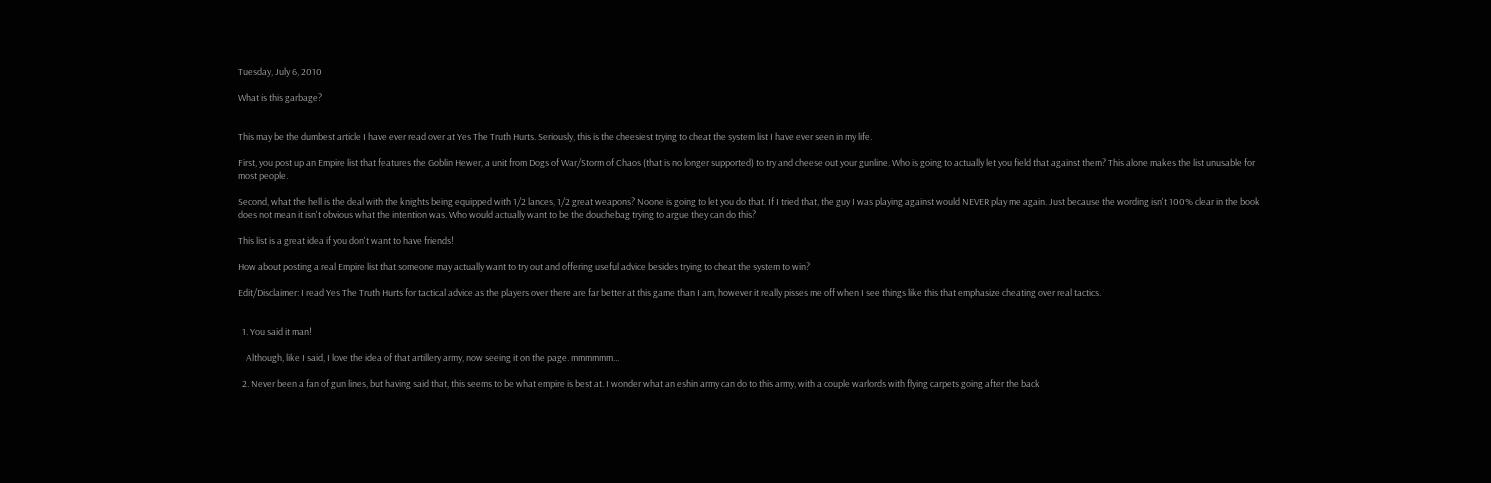Tuesday, July 6, 2010

What is this garbage?


This may be the dumbest article I have ever read over at Yes The Truth Hurts. Seriously, this is the cheesiest trying to cheat the system list I have ever seen in my life.

First, you post up an Empire list that features the Goblin Hewer, a unit from Dogs of War/Storm of Chaos (that is no longer supported) to try and cheese out your gunline. Who is going to actually let you field that against them? This alone makes the list unusable for most people.

Second, what the hell is the deal with the knights being equipped with 1/2 lances, 1/2 great weapons? Noone is going to let you do that. If I tried that, the guy I was playing against would NEVER play me again. Just because the wording isn't 100% clear in the book does not mean it isn't obvious what the intention was. Who would actually want to be the douchebag trying to argue they can do this?

This list is a great idea if you don't want to have friends!

How about posting a real Empire list that someone may actually want to try out and offering useful advice besides trying to cheat the system to win?

Edit/Disclaimer: I read Yes The Truth Hurts for tactical advice as the players over there are far better at this game than I am, however it really pisses me off when I see things like this that emphasize cheating over real tactics.


  1. You said it man!

    Although, like I said, I love the idea of that artillery army, now seeing it on the page. mmmmmm...

  2. Never been a fan of gun lines, but having said that, this seems to be what empire is best at. I wonder what an eshin army can do to this army, with a couple warlords with flying carpets going after the back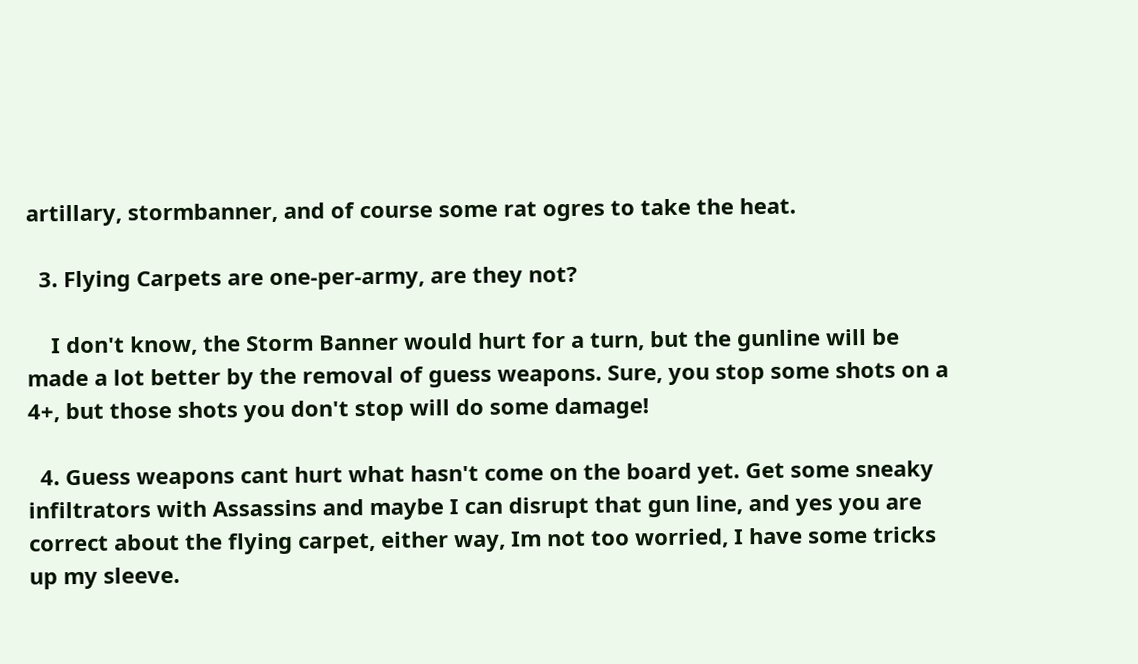artillary, stormbanner, and of course some rat ogres to take the heat.

  3. Flying Carpets are one-per-army, are they not?

    I don't know, the Storm Banner would hurt for a turn, but the gunline will be made a lot better by the removal of guess weapons. Sure, you stop some shots on a 4+, but those shots you don't stop will do some damage!

  4. Guess weapons cant hurt what hasn't come on the board yet. Get some sneaky infiltrators with Assassins and maybe I can disrupt that gun line, and yes you are correct about the flying carpet, either way, Im not too worried, I have some tricks up my sleeve.